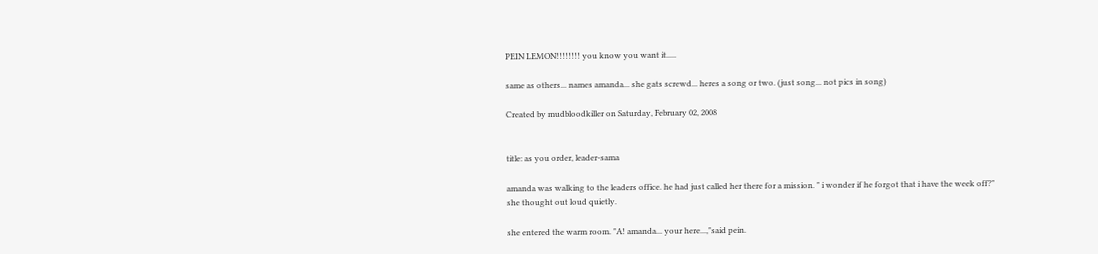PEIN LEMON!!!!!!!! you know you want it.....

same as others... names amanda... she gats screwd... heres a song or two. (just song... not pics in song)

Created by mudbloodkiller on Saturday, February 02, 2008


title: as you order, leader-sama

amanda was walking to the leaders office. he had just called her there for a mission. " i wonder if he forgot that i have the week off?" she thought out loud quietly.

she entered the warm room. "A! amanda... your here...,"said pein.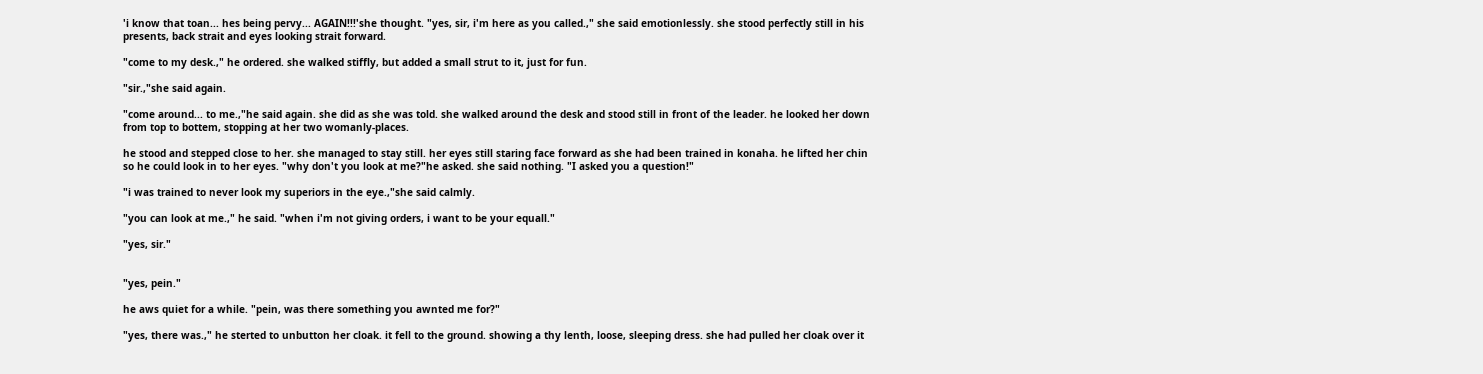'i know that toan... hes being pervy... AGAIN!!!'she thought. "yes, sir, i'm here as you called.," she said emotionlessly. she stood perfectly still in his presents, back strait and eyes looking strait forward.

"come to my desk.," he ordered. she walked stiffly, but added a small strut to it, just for fun.

"sir.,"she said again.

"come around... to me.,"he said again. she did as she was told. she walked around the desk and stood still in front of the leader. he looked her down from top to bottem, stopping at her two womanly-places.

he stood and stepped close to her. she managed to stay still. her eyes still staring face forward as she had been trained in konaha. he lifted her chin so he could look in to her eyes. "why don't you look at me?"he asked. she said nothing. "I asked you a question!"

"i was trained to never look my superiors in the eye.,"she said calmly.

"you can look at me.," he said. "when i'm not giving orders, i want to be your equall."

"yes, sir."


"yes, pein."

he aws quiet for a while. "pein, was there something you awnted me for?"

"yes, there was.," he sterted to unbutton her cloak. it fell to the ground. showing a thy lenth, loose, sleeping dress. she had pulled her cloak over it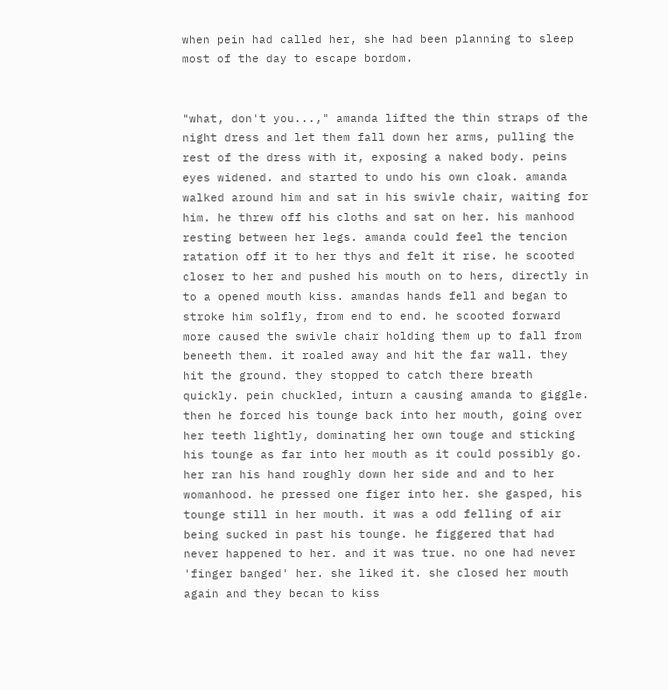when pein had called her, she had been planning to sleep most of the day to escape bordom.


"what, don't you...," amanda lifted the thin straps of the night dress and let them fall down her arms, pulling the rest of the dress with it, exposing a naked body. peins eyes widened. and started to undo his own cloak. amanda walked around him and sat in his swivle chair, waiting for him. he threw off his cloths and sat on her. his manhood resting between her legs. amanda could feel the tencion ratation off it to her thys and felt it rise. he scooted closer to her and pushed his mouth on to hers, directly in to a opened mouth kiss. amandas hands fell and began to stroke him solfly, from end to end. he scooted forward more caused the swivle chair holding them up to fall from beneeth them. it roaled away and hit the far wall. they hit the ground. they stopped to catch there breath quickly. pein chuckled, inturn a causing amanda to giggle. then he forced his tounge back into her mouth, going over her teeth lightly, dominating her own touge and sticking his tounge as far into her mouth as it could possibly go. her ran his hand roughly down her side and and to her womanhood. he pressed one figer into her. she gasped, his tounge still in her mouth. it was a odd felling of air being sucked in past his tounge. he figgered that had never happened to her. and it was true. no one had never 'finger banged' her. she liked it. she closed her mouth again and they becan to kiss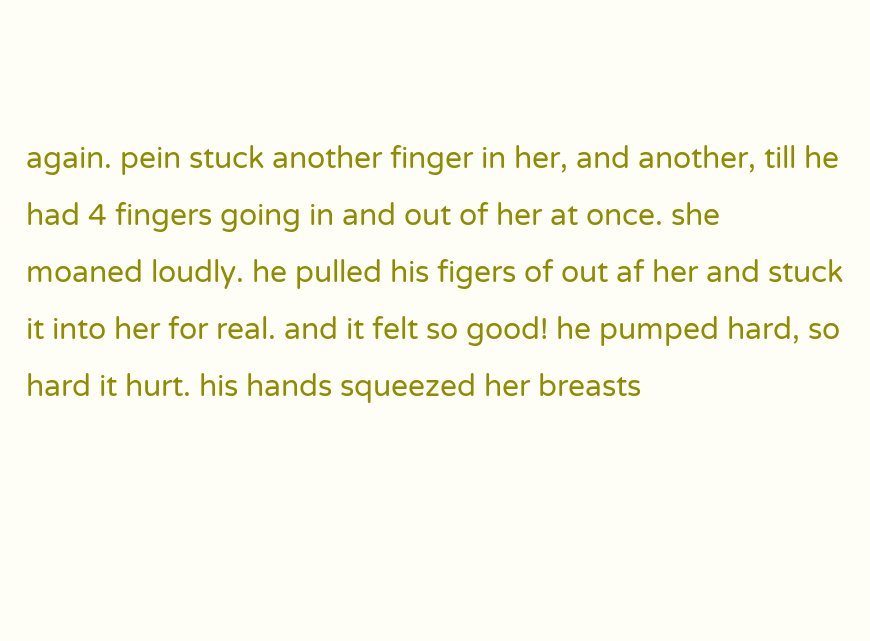again. pein stuck another finger in her, and another, till he had 4 fingers going in and out of her at once. she moaned loudly. he pulled his figers of out af her and stuck it into her for real. and it felt so good! he pumped hard, so hard it hurt. his hands squeezed her breasts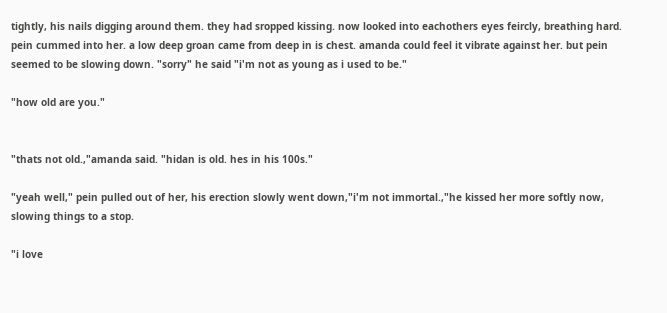tightly, his nails digging around them. they had sropped kissing. now looked into eachothers eyes feircly, breathing hard. pein cummed into her. a low deep groan came from deep in is chest. amanda could feel it vibrate against her. but pein seemed to be slowing down. "sorry" he said "i'm not as young as i used to be."

"how old are you."


"thats not old.,"amanda said. "hidan is old. hes in his 100s."

"yeah well," pein pulled out of her, his erection slowly went down,"i'm not immortal.,"he kissed her more softly now, slowing things to a stop.

"i love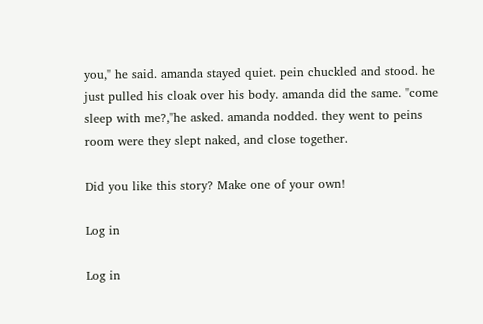you," he said. amanda stayed quiet. pein chuckled and stood. he just pulled his cloak over his body. amanda did the same. "come sleep with me?,"he asked. amanda nodded. they went to peins room were they slept naked, and close together.

Did you like this story? Make one of your own!

Log in

Log in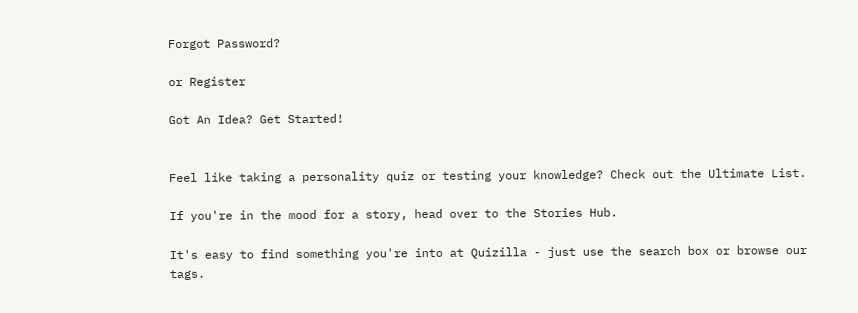Forgot Password?

or Register

Got An Idea? Get Started!


Feel like taking a personality quiz or testing your knowledge? Check out the Ultimate List.

If you're in the mood for a story, head over to the Stories Hub.

It's easy to find something you're into at Quizilla - just use the search box or browse our tags.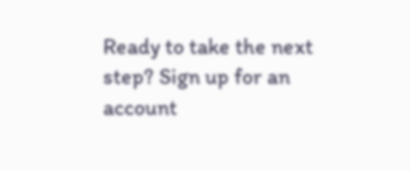Ready to take the next step? Sign up for an account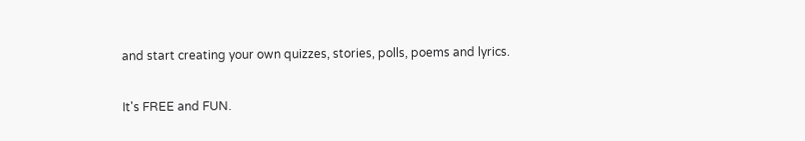and start creating your own quizzes, stories, polls, poems and lyrics.

It's FREE and FUN.